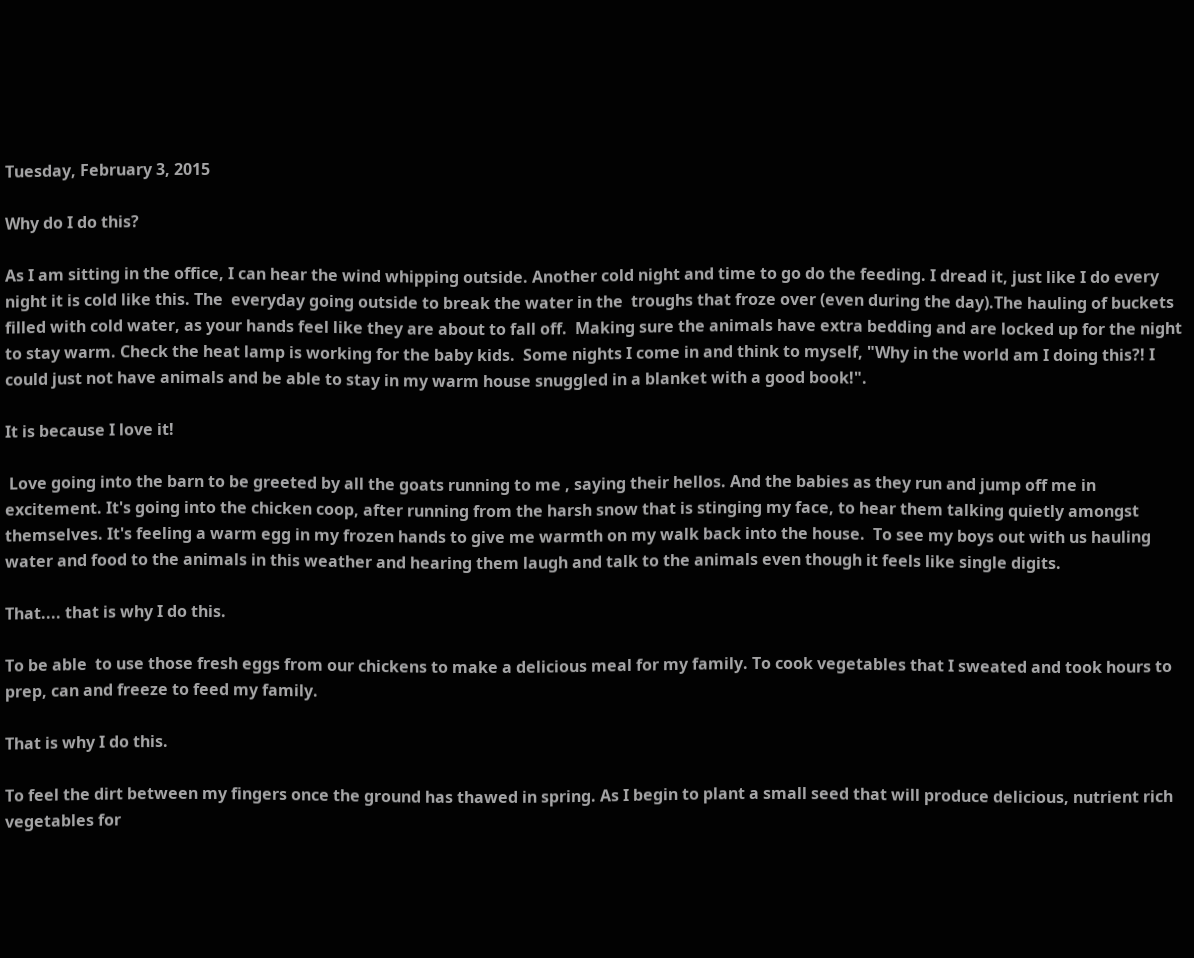Tuesday, February 3, 2015

Why do I do this?

As I am sitting in the office, I can hear the wind whipping outside. Another cold night and time to go do the feeding. I dread it, just like I do every night it is cold like this. The  everyday going outside to break the water in the  troughs that froze over (even during the day).The hauling of buckets filled with cold water, as your hands feel like they are about to fall off.  Making sure the animals have extra bedding and are locked up for the night to stay warm. Check the heat lamp is working for the baby kids.  Some nights I come in and think to myself, "Why in the world am I doing this?! I could just not have animals and be able to stay in my warm house snuggled in a blanket with a good book!".

It is because I love it!

 Love going into the barn to be greeted by all the goats running to me , saying their hellos. And the babies as they run and jump off me in excitement. It's going into the chicken coop, after running from the harsh snow that is stinging my face, to hear them talking quietly amongst themselves. It's feeling a warm egg in my frozen hands to give me warmth on my walk back into the house.  To see my boys out with us hauling water and food to the animals in this weather and hearing them laugh and talk to the animals even though it feels like single digits.

That.... that is why I do this.

To be able  to use those fresh eggs from our chickens to make a delicious meal for my family. To cook vegetables that I sweated and took hours to prep, can and freeze to feed my family.

That is why I do this.

To feel the dirt between my fingers once the ground has thawed in spring. As I begin to plant a small seed that will produce delicious, nutrient rich vegetables for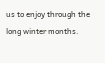us to enjoy through the long winter months.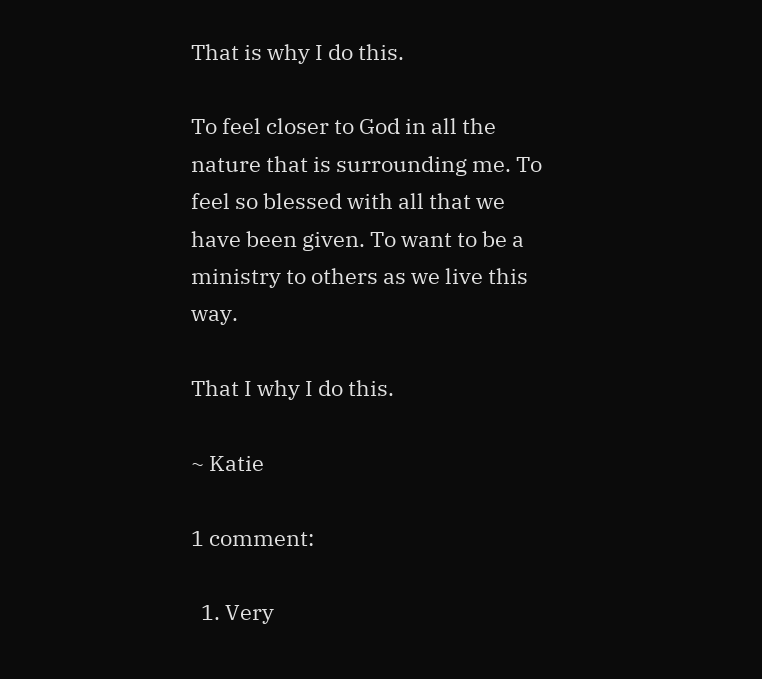That is why I do this.

To feel closer to God in all the nature that is surrounding me. To feel so blessed with all that we have been given. To want to be a ministry to others as we live this way.

That I why I do this.

~ Katie

1 comment:

  1. Very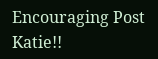Encouraging Post Katie!!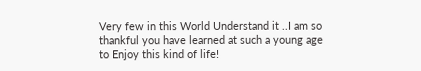Very few in this World Understand it ..I am so thankful you have learned at such a young age to Enjoy this kind of life!